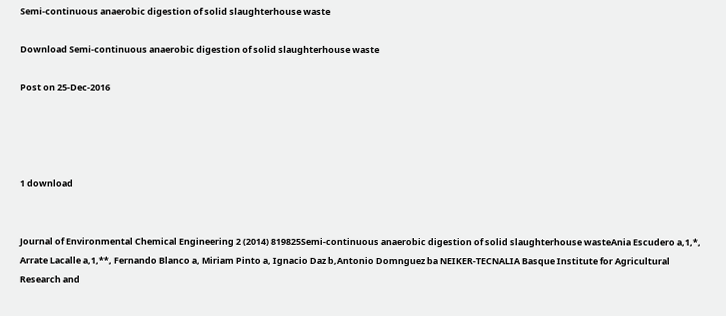Semi-continuous anaerobic digestion of solid slaughterhouse waste

Download Semi-continuous anaerobic digestion of solid slaughterhouse waste

Post on 25-Dec-2016




1 download


Journal of Environmental Chemical Engineering 2 (2014) 819825Semi-continuous anaerobic digestion of solid slaughterhouse wasteAnia Escudero a,1,*, Arrate Lacalle a,1,**, Fernando Blanco a, Miriam Pinto a, Ignacio Daz b,Antonio Domnguez ba NEIKER-TECNALIA Basque Institute for Agricultural Research and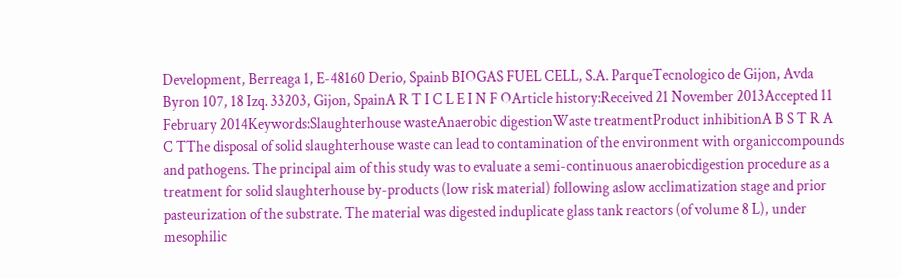Development, Berreaga 1, E-48160 Derio, Spainb BIOGAS FUEL CELL, S.A. ParqueTecnologico de Gijon, Avda Byron 107, 18 Izq. 33203, Gijon, SpainA R T I C L E I N F OArticle history:Received 21 November 2013Accepted 11 February 2014Keywords:Slaughterhouse wasteAnaerobic digestionWaste treatmentProduct inhibitionA B S T R A C TThe disposal of solid slaughterhouse waste can lead to contamination of the environment with organiccompounds and pathogens. The principal aim of this study was to evaluate a semi-continuous anaerobicdigestion procedure as a treatment for solid slaughterhouse by-products (low risk material) following aslow acclimatization stage and prior pasteurization of the substrate. The material was digested induplicate glass tank reactors (of volume 8 L), under mesophilic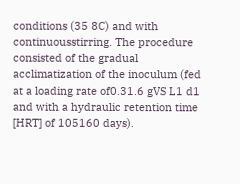conditions (35 8C) and with continuousstirring. The procedure consisted of the gradual acclimatization of the inoculum (fed at a loading rate of0.31.6 gVS L1 d1 and with a hydraulic retention time [HRT] of 105160 days).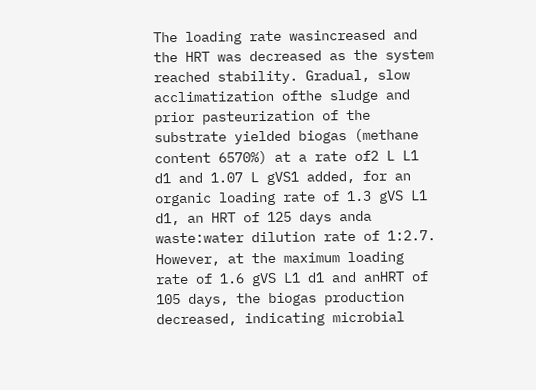The loading rate wasincreased and the HRT was decreased as the system reached stability. Gradual, slow acclimatization ofthe sludge and prior pasteurization of the substrate yielded biogas (methane content 6570%) at a rate of2 L L1 d1 and 1.07 L gVS1 added, for an organic loading rate of 1.3 gVS L1 d1, an HRT of 125 days anda waste:water dilution rate of 1:2.7. However, at the maximum loading rate of 1.6 gVS L1 d1 and anHRT of 105 days, the biogas production decreased, indicating microbial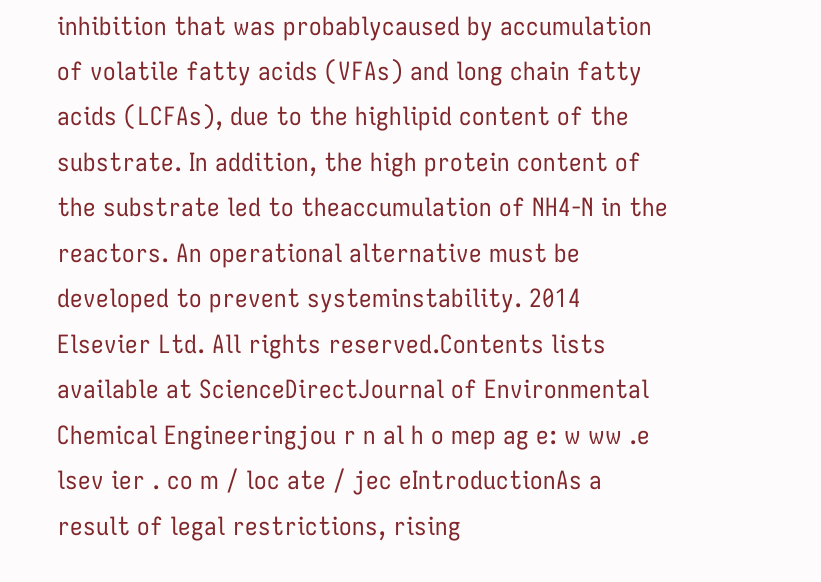inhibition that was probablycaused by accumulation of volatile fatty acids (VFAs) and long chain fatty acids (LCFAs), due to the highlipid content of the substrate. In addition, the high protein content of the substrate led to theaccumulation of NH4-N in the reactors. An operational alternative must be developed to prevent systeminstability. 2014 Elsevier Ltd. All rights reserved.Contents lists available at ScienceDirectJournal of Environmental Chemical Engineeringjou r n al h o mep ag e: w ww .e lsev ier . co m / loc ate / jec eIntroductionAs a result of legal restrictions, rising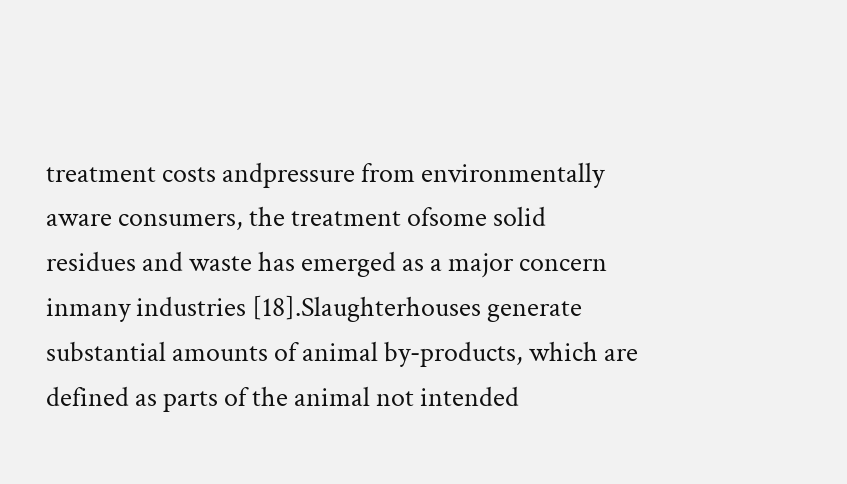treatment costs andpressure from environmentally aware consumers, the treatment ofsome solid residues and waste has emerged as a major concern inmany industries [18].Slaughterhouses generate substantial amounts of animal by-products, which are defined as parts of the animal not intended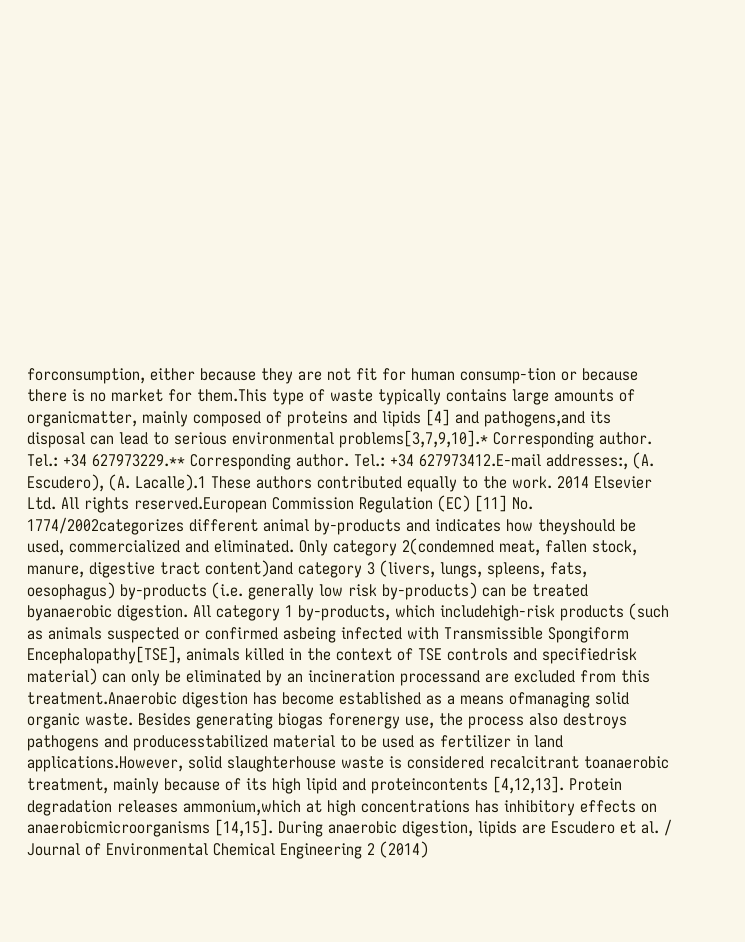forconsumption, either because they are not fit for human consump-tion or because there is no market for them.This type of waste typically contains large amounts of organicmatter, mainly composed of proteins and lipids [4] and pathogens,and its disposal can lead to serious environmental problems[3,7,9,10].* Corresponding author. Tel.: +34 627973229.** Corresponding author. Tel.: +34 627973412.E-mail addresses:, (A. Escudero), (A. Lacalle).1 These authors contributed equally to the work. 2014 Elsevier Ltd. All rights reserved.European Commission Regulation (EC) [11] No. 1774/2002categorizes different animal by-products and indicates how theyshould be used, commercialized and eliminated. Only category 2(condemned meat, fallen stock, manure, digestive tract content)and category 3 (livers, lungs, spleens, fats, oesophagus) by-products (i.e. generally low risk by-products) can be treated byanaerobic digestion. All category 1 by-products, which includehigh-risk products (such as animals suspected or confirmed asbeing infected with Transmissible Spongiform Encephalopathy[TSE], animals killed in the context of TSE controls and specifiedrisk material) can only be eliminated by an incineration processand are excluded from this treatment.Anaerobic digestion has become established as a means ofmanaging solid organic waste. Besides generating biogas forenergy use, the process also destroys pathogens and producesstabilized material to be used as fertilizer in land applications.However, solid slaughterhouse waste is considered recalcitrant toanaerobic treatment, mainly because of its high lipid and proteincontents [4,12,13]. Protein degradation releases ammonium,which at high concentrations has inhibitory effects on anaerobicmicroorganisms [14,15]. During anaerobic digestion, lipids are Escudero et al. / Journal of Environmental Chemical Engineering 2 (2014)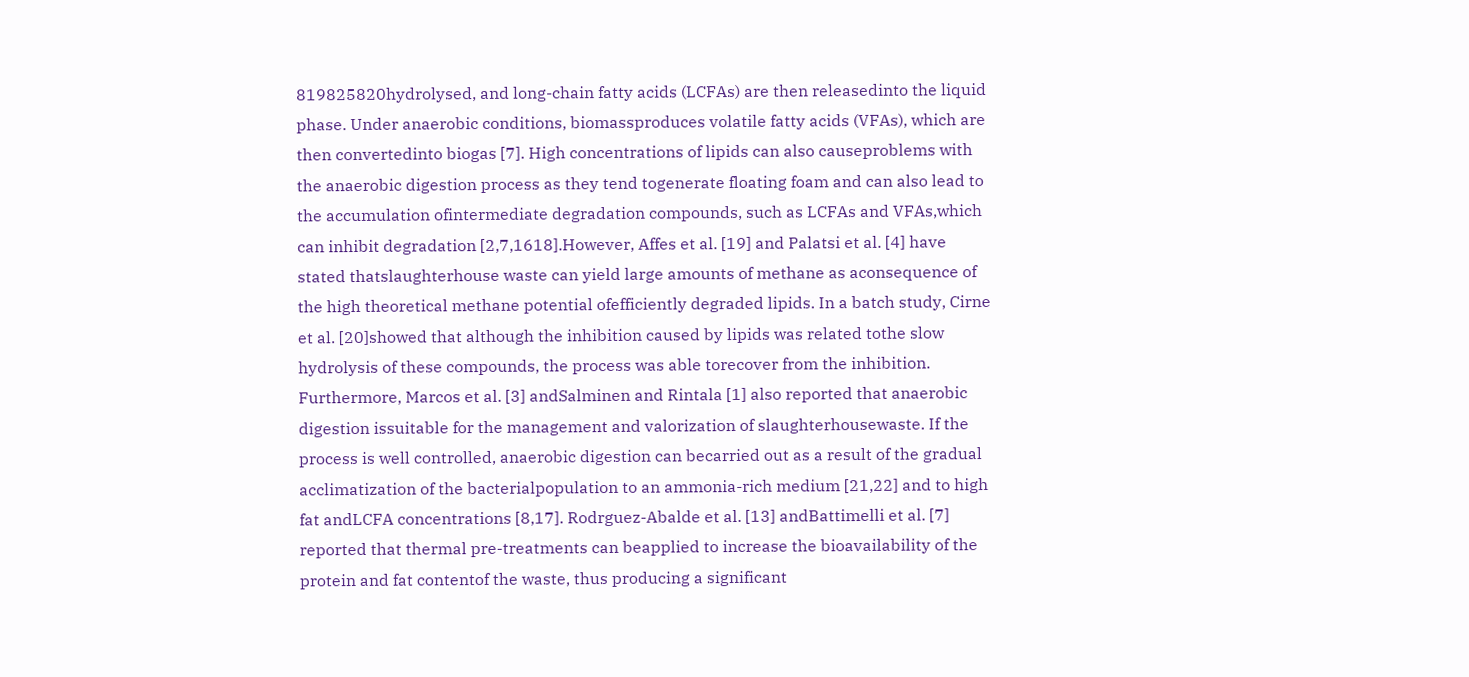819825820hydrolysed, and long-chain fatty acids (LCFAs) are then releasedinto the liquid phase. Under anaerobic conditions, biomassproduces volatile fatty acids (VFAs), which are then convertedinto biogas [7]. High concentrations of lipids can also causeproblems with the anaerobic digestion process as they tend togenerate floating foam and can also lead to the accumulation ofintermediate degradation compounds, such as LCFAs and VFAs,which can inhibit degradation [2,7,1618].However, Affes et al. [19] and Palatsi et al. [4] have stated thatslaughterhouse waste can yield large amounts of methane as aconsequence of the high theoretical methane potential ofefficiently degraded lipids. In a batch study, Cirne et al. [20]showed that although the inhibition caused by lipids was related tothe slow hydrolysis of these compounds, the process was able torecover from the inhibition. Furthermore, Marcos et al. [3] andSalminen and Rintala [1] also reported that anaerobic digestion issuitable for the management and valorization of slaughterhousewaste. If the process is well controlled, anaerobic digestion can becarried out as a result of the gradual acclimatization of the bacterialpopulation to an ammonia-rich medium [21,22] and to high fat andLCFA concentrations [8,17]. Rodrguez-Abalde et al. [13] andBattimelli et al. [7] reported that thermal pre-treatments can beapplied to increase the bioavailability of the protein and fat contentof the waste, thus producing a significant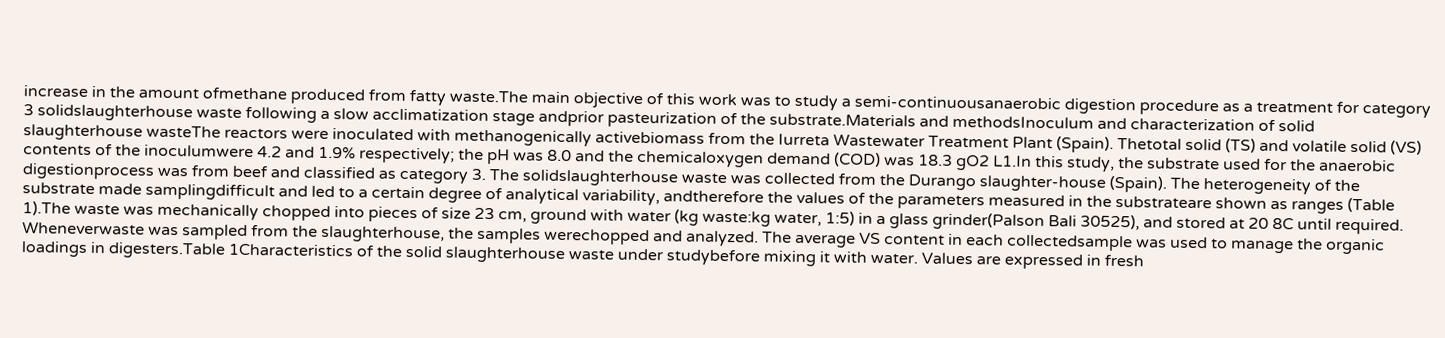increase in the amount ofmethane produced from fatty waste.The main objective of this work was to study a semi-continuousanaerobic digestion procedure as a treatment for category 3 solidslaughterhouse waste following a slow acclimatization stage andprior pasteurization of the substrate.Materials and methodsInoculum and characterization of solid slaughterhouse wasteThe reactors were inoculated with methanogenically activebiomass from the Iurreta Wastewater Treatment Plant (Spain). Thetotal solid (TS) and volatile solid (VS) contents of the inoculumwere 4.2 and 1.9% respectively; the pH was 8.0 and the chemicaloxygen demand (COD) was 18.3 gO2 L1.In this study, the substrate used for the anaerobic digestionprocess was from beef and classified as category 3. The solidslaughterhouse waste was collected from the Durango slaughter-house (Spain). The heterogeneity of the substrate made samplingdifficult and led to a certain degree of analytical variability, andtherefore the values of the parameters measured in the substrateare shown as ranges (Table 1).The waste was mechanically chopped into pieces of size 23 cm, ground with water (kg waste:kg water, 1:5) in a glass grinder(Palson Bali 30525), and stored at 20 8C until required. Wheneverwaste was sampled from the slaughterhouse, the samples werechopped and analyzed. The average VS content in each collectedsample was used to manage the organic loadings in digesters.Table 1Characteristics of the solid slaughterhouse waste under studybefore mixing it with water. Values are expressed in fresh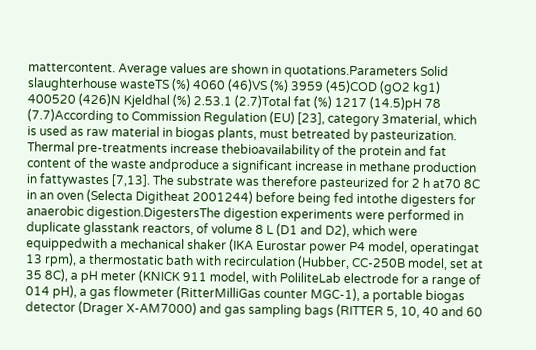mattercontent. Average values are shown in quotations.Parameters Solid slaughterhouse wasteTS (%) 4060 (46)VS (%) 3959 (45)COD (gO2 kg1) 400520 (426)N Kjeldhal (%) 2.53.1 (2.7)Total fat (%) 1217 (14.5)pH 78 (7.7)According to Commission Regulation (EU) [23], category 3material, which is used as raw material in biogas plants, must betreated by pasteurization. Thermal pre-treatments increase thebioavailability of the protein and fat content of the waste andproduce a significant increase in methane production in fattywastes [7,13]. The substrate was therefore pasteurized for 2 h at70 8C in an oven (Selecta Digitheat 2001244) before being fed intothe digesters for anaerobic digestion.DigestersThe digestion experiments were performed in duplicate glasstank reactors, of volume 8 L (D1 and D2), which were equippedwith a mechanical shaker (IKA Eurostar power P4 model, operatingat 13 rpm), a thermostatic bath with recirculation (Hubber, CC-250B model, set at 35 8C), a pH meter (KNICK 911 model, with PoliliteLab electrode for a range of 014 pH), a gas flowmeter (RitterMilliGas counter MGC-1), a portable biogas detector (Drager X-AM7000) and gas sampling bags (RITTER 5, 10, 40 and 60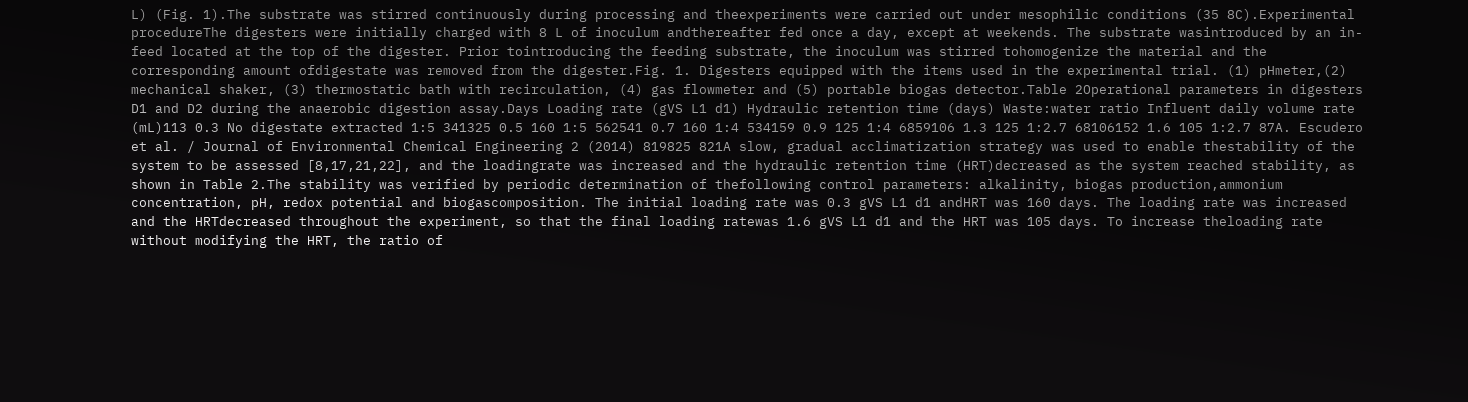L) (Fig. 1).The substrate was stirred continuously during processing and theexperiments were carried out under mesophilic conditions (35 8C).Experimental procedureThe digesters were initially charged with 8 L of inoculum andthereafter fed once a day, except at weekends. The substrate wasintroduced by an in-feed located at the top of the digester. Prior tointroducing the feeding substrate, the inoculum was stirred tohomogenize the material and the corresponding amount ofdigestate was removed from the digester.Fig. 1. Digesters equipped with the items used in the experimental trial. (1) pHmeter,(2) mechanical shaker, (3) thermostatic bath with recirculation, (4) gas flowmeter and (5) portable biogas detector.Table 2Operational parameters in digesters D1 and D2 during the anaerobic digestion assay.Days Loading rate (gVS L1 d1) Hydraulic retention time (days) Waste:water ratio Influent daily volume rate (mL)113 0.3 No digestate extracted 1:5 341325 0.5 160 1:5 562541 0.7 160 1:4 534159 0.9 125 1:4 6859106 1.3 125 1:2.7 68106152 1.6 105 1:2.7 87A. Escudero et al. / Journal of Environmental Chemical Engineering 2 (2014) 819825 821A slow, gradual acclimatization strategy was used to enable thestability of the system to be assessed [8,17,21,22], and the loadingrate was increased and the hydraulic retention time (HRT)decreased as the system reached stability, as shown in Table 2.The stability was verified by periodic determination of thefollowing control parameters: alkalinity, biogas production,ammonium concentration, pH, redox potential and biogascomposition. The initial loading rate was 0.3 gVS L1 d1 andHRT was 160 days. The loading rate was increased and the HRTdecreased throughout the experiment, so that the final loading ratewas 1.6 gVS L1 d1 and the HRT was 105 days. To increase theloading rate without modifying the HRT, the ratio of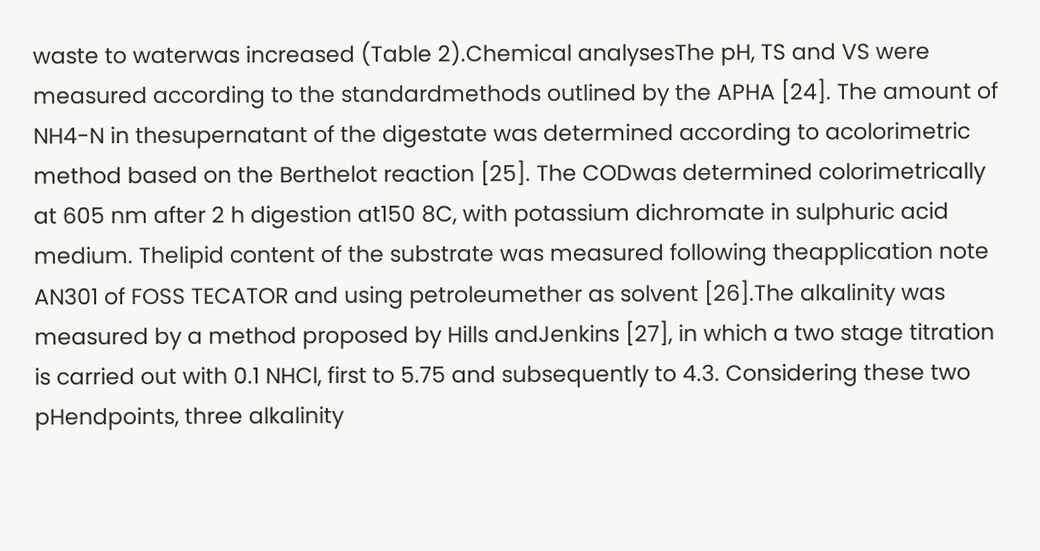waste to waterwas increased (Table 2).Chemical analysesThe pH, TS and VS were measured according to the standardmethods outlined by the APHA [24]. The amount of NH4-N in thesupernatant of the digestate was determined according to acolorimetric method based on the Berthelot reaction [25]. The CODwas determined colorimetrically at 605 nm after 2 h digestion at150 8C, with potassium dichromate in sulphuric acid medium. Thelipid content of the substrate was measured following theapplication note AN301 of FOSS TECATOR and using petroleumether as solvent [26].The alkalinity was measured by a method proposed by Hills andJenkins [27], in which a two stage titration is carried out with 0.1 NHCl, first to 5.75 and subsequently to 4.3. Considering these two pHendpoints, three alkalinity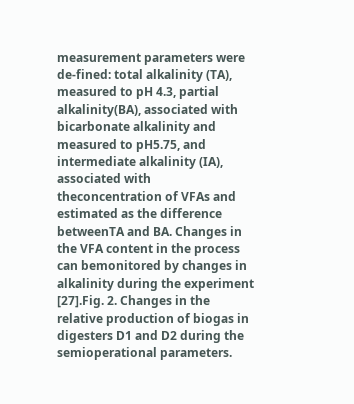measurement parameters were de-fined: total alkalinity (TA), measured to pH 4.3, partial alkalinity(BA), associated with bicarbonate alkalinity and measured to pH5.75, and intermediate alkalinity (IA), associated with theconcentration of VFAs and estimated as the difference betweenTA and BA. Changes in the VFA content in the process can bemonitored by changes in alkalinity during the experiment [27].Fig. 2. Changes in the relative production of biogas in digesters D1 and D2 during the semioperational parameters.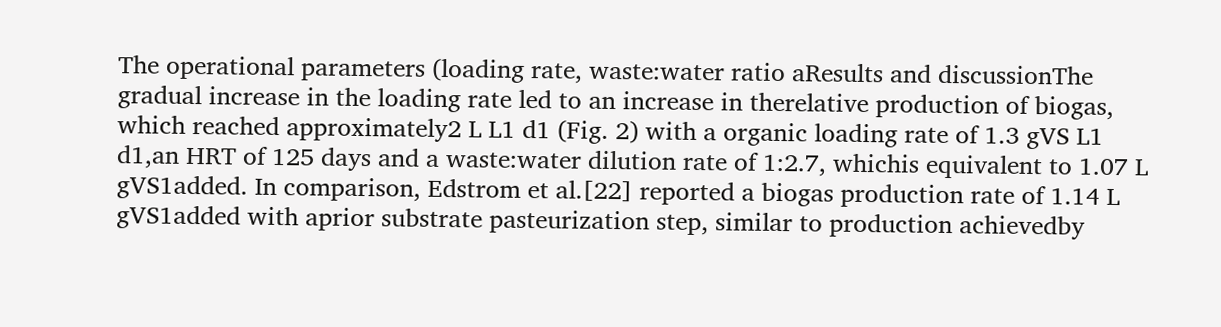The operational parameters (loading rate, waste:water ratio aResults and discussionThe gradual increase in the loading rate led to an increase in therelative production of biogas, which reached approximately2 L L1 d1 (Fig. 2) with a organic loading rate of 1.3 gVS L1 d1,an HRT of 125 days and a waste:water dilution rate of 1:2.7, whichis equivalent to 1.07 L gVS1added. In comparison, Edstrom et al.[22] reported a biogas production rate of 1.14 L gVS1added with aprior substrate pasteurization step, similar to production achievedby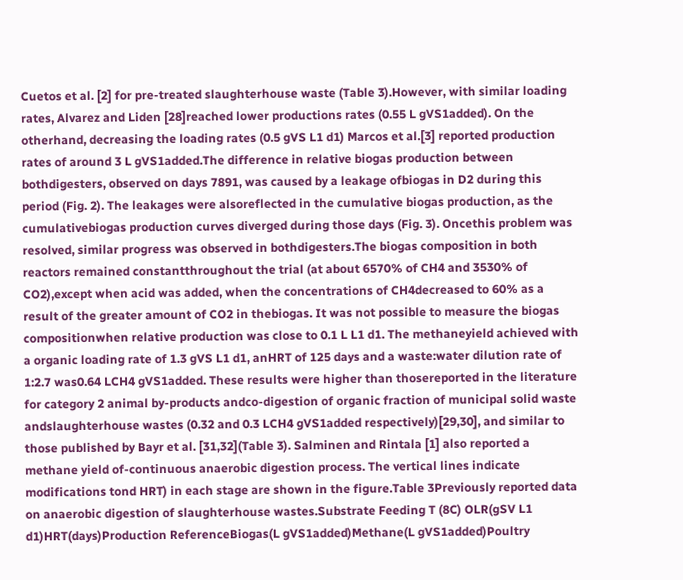Cuetos et al. [2] for pre-treated slaughterhouse waste (Table 3).However, with similar loading rates, Alvarez and Liden [28]reached lower productions rates (0.55 L gVS1added). On the otherhand, decreasing the loading rates (0.5 gVS L1 d1) Marcos et al.[3] reported production rates of around 3 L gVS1added.The difference in relative biogas production between bothdigesters, observed on days 7891, was caused by a leakage ofbiogas in D2 during this period (Fig. 2). The leakages were alsoreflected in the cumulative biogas production, as the cumulativebiogas production curves diverged during those days (Fig. 3). Oncethis problem was resolved, similar progress was observed in bothdigesters.The biogas composition in both reactors remained constantthroughout the trial (at about 6570% of CH4 and 3530% of CO2),except when acid was added, when the concentrations of CH4decreased to 60% as a result of the greater amount of CO2 in thebiogas. It was not possible to measure the biogas compositionwhen relative production was close to 0.1 L L1 d1. The methaneyield achieved with a organic loading rate of 1.3 gVS L1 d1, anHRT of 125 days and a waste:water dilution rate of 1:2.7 was0.64 LCH4 gVS1added. These results were higher than thosereported in the literature for category 2 animal by-products andco-digestion of organic fraction of municipal solid waste andslaughterhouse wastes (0.32 and 0.3 LCH4 gVS1added respectively)[29,30], and similar to those published by Bayr et al. [31,32](Table 3). Salminen and Rintala [1] also reported a methane yield of-continuous anaerobic digestion process. The vertical lines indicate modifications tond HRT) in each stage are shown in the figure.Table 3Previously reported data on anaerobic digestion of slaughterhouse wastes.Substrate Feeding T (8C) OLR(gSV L1 d1)HRT(days)Production ReferenceBiogas(L gVS1added)Methane(L gVS1added)Poultry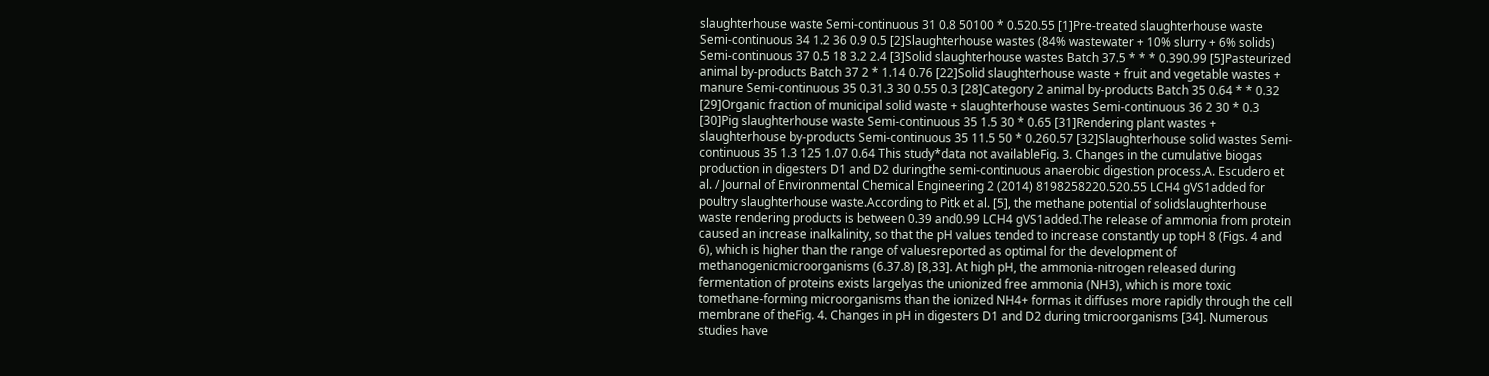slaughterhouse waste Semi-continuous 31 0.8 50100 * 0.520.55 [1]Pre-treated slaughterhouse waste Semi-continuous 34 1.2 36 0.9 0.5 [2]Slaughterhouse wastes (84% wastewater + 10% slurry + 6% solids) Semi-continuous 37 0.5 18 3.2 2.4 [3]Solid slaughterhouse wastes Batch 37.5 * * * 0.390.99 [5]Pasteurized animal by-products Batch 37 2 * 1.14 0.76 [22]Solid slaughterhouse waste + fruit and vegetable wastes + manure Semi-continuous 35 0.31.3 30 0.55 0.3 [28]Category 2 animal by-products Batch 35 0.64 * * 0.32 [29]Organic fraction of municipal solid waste + slaughterhouse wastes Semi-continuous 36 2 30 * 0.3 [30]Pig slaughterhouse waste Semi-continuous 35 1.5 30 * 0.65 [31]Rendering plant wastes + slaughterhouse by-products Semi-continuous 35 11.5 50 * 0.260.57 [32]Slaughterhouse solid wastes Semi-continuous 35 1.3 125 1.07 0.64 This study*data not availableFig. 3. Changes in the cumulative biogas production in digesters D1 and D2 duringthe semi-continuous anaerobic digestion process.A. Escudero et al. / Journal of Environmental Chemical Engineering 2 (2014) 8198258220.520.55 LCH4 gVS1added for poultry slaughterhouse waste.According to Pitk et al. [5], the methane potential of solidslaughterhouse waste rendering products is between 0.39 and0.99 LCH4 gVS1added.The release of ammonia from protein caused an increase inalkalinity, so that the pH values tended to increase constantly up topH 8 (Figs. 4 and 6), which is higher than the range of valuesreported as optimal for the development of methanogenicmicroorganisms (6.37.8) [8,33]. At high pH, the ammonia-nitrogen released during fermentation of proteins exists largelyas the unionized free ammonia (NH3), which is more toxic tomethane-forming microorganisms than the ionized NH4+ formas it diffuses more rapidly through the cell membrane of theFig. 4. Changes in pH in digesters D1 and D2 during tmicroorganisms [34]. Numerous studies have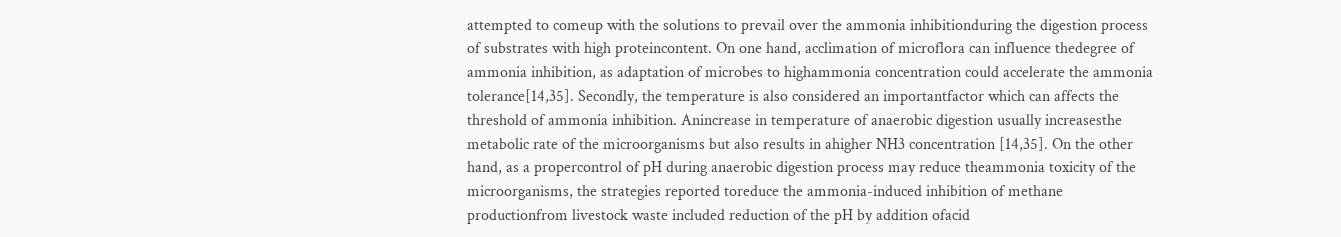attempted to comeup with the solutions to prevail over the ammonia inhibitionduring the digestion process of substrates with high proteincontent. On one hand, acclimation of microflora can influence thedegree of ammonia inhibition, as adaptation of microbes to highammonia concentration could accelerate the ammonia tolerance[14,35]. Secondly, the temperature is also considered an importantfactor which can affects the threshold of ammonia inhibition. Anincrease in temperature of anaerobic digestion usually increasesthe metabolic rate of the microorganisms but also results in ahigher NH3 concentration [14,35]. On the other hand, as a propercontrol of pH during anaerobic digestion process may reduce theammonia toxicity of the microorganisms, the strategies reported toreduce the ammonia-induced inhibition of methane productionfrom livestock waste included reduction of the pH by addition ofacid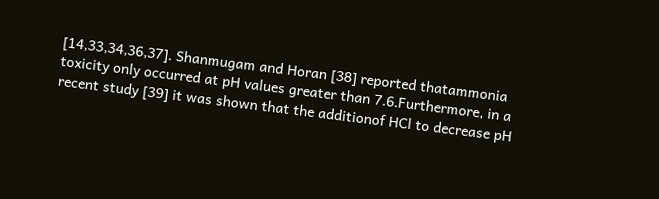[14,33,34,36,37]. Shanmugam and Horan [38] reported thatammonia toxicity only occurred at pH values greater than 7.6.Furthermore, in a recent study [39] it was shown that the additionof HCl to decrease pH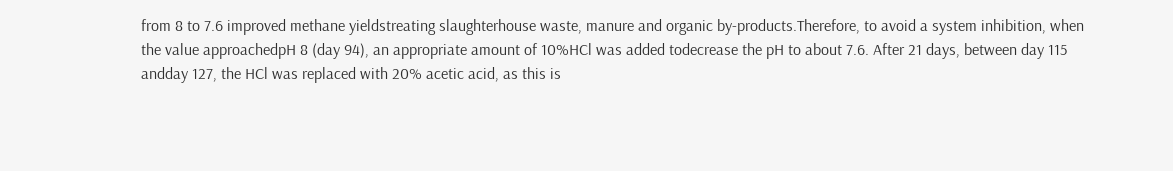from 8 to 7.6 improved methane yieldstreating slaughterhouse waste, manure and organic by-products.Therefore, to avoid a system inhibition, when the value approachedpH 8 (day 94), an appropriate amount of 10%HCl was added todecrease the pH to about 7.6. After 21 days, between day 115 andday 127, the HCl was replaced with 20% acetic acid, as this is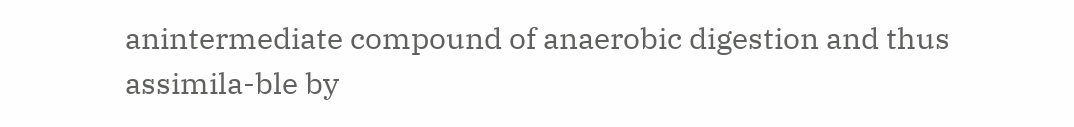anintermediate compound of anaerobic digestion and thus assimila-ble by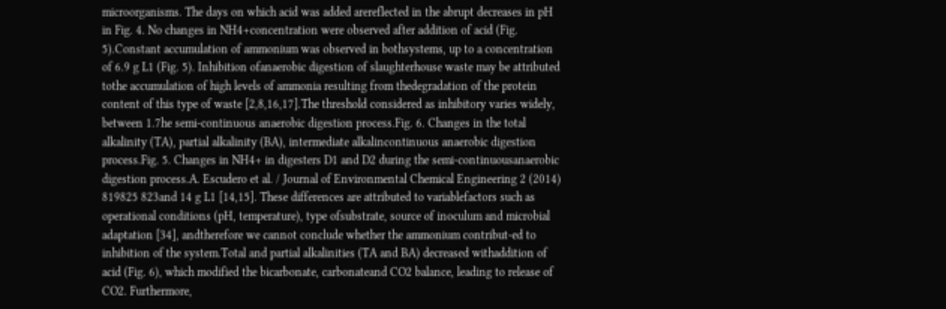microorganisms. The days on which acid was added arereflected in the abrupt decreases in pH in Fig. 4. No changes in NH4+concentration were observed after addition of acid (Fig. 5).Constant accumulation of ammonium was observed in bothsystems, up to a concentration of 6.9 g L1 (Fig. 5). Inhibition ofanaerobic digestion of slaughterhouse waste may be attributed tothe accumulation of high levels of ammonia resulting from thedegradation of the protein content of this type of waste [2,8,16,17].The threshold considered as inhibitory varies widely, between 1.7he semi-continuous anaerobic digestion process.Fig. 6. Changes in the total alkalinity (TA), partial alkalinity (BA), intermediate alkalincontinuous anaerobic digestion process.Fig. 5. Changes in NH4+ in digesters D1 and D2 during the semi-continuousanaerobic digestion process.A. Escudero et al. / Journal of Environmental Chemical Engineering 2 (2014) 819825 823and 14 g L1 [14,15]. These differences are attributed to variablefactors such as operational conditions (pH, temperature), type ofsubstrate, source of inoculum and microbial adaptation [34], andtherefore we cannot conclude whether the ammonium contribut-ed to inhibition of the system.Total and partial alkalinities (TA and BA) decreased withaddition of acid (Fig. 6), which modified the bicarbonate, carbonateand CO2 balance, leading to release of CO2. Furthermore,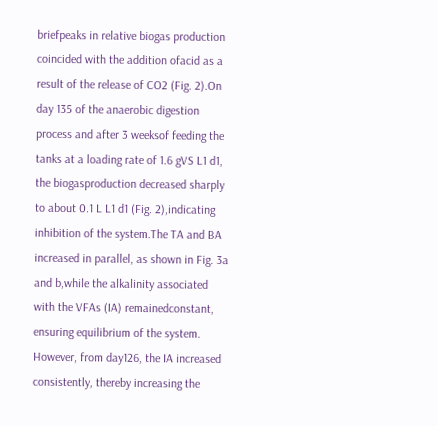briefpeaks in relative biogas production coincided with the addition ofacid as a result of the release of CO2 (Fig. 2).On day 135 of the anaerobic digestion process and after 3 weeksof feeding the tanks at a loading rate of 1.6 gVS L1 d1, the biogasproduction decreased sharply to about 0.1 L L1 d1 (Fig. 2),indicating inhibition of the system.The TA and BA increased in parallel, as shown in Fig. 3a and b,while the alkalinity associated with the VFAs (IA) remainedconstant, ensuring equilibrium of the system. However, from day126, the IA increased consistently, thereby increasing the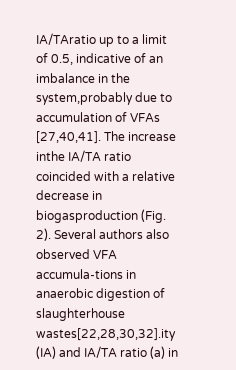IA/TAratio up to a limit of 0.5, indicative of an imbalance in the system,probably due to accumulation of VFAs [27,40,41]. The increase inthe IA/TA ratio coincided with a relative decrease in biogasproduction (Fig. 2). Several authors also observed VFA accumula-tions in anaerobic digestion of slaughterhouse wastes[22,28,30,32].ity (IA) and IA/TA ratio (a) in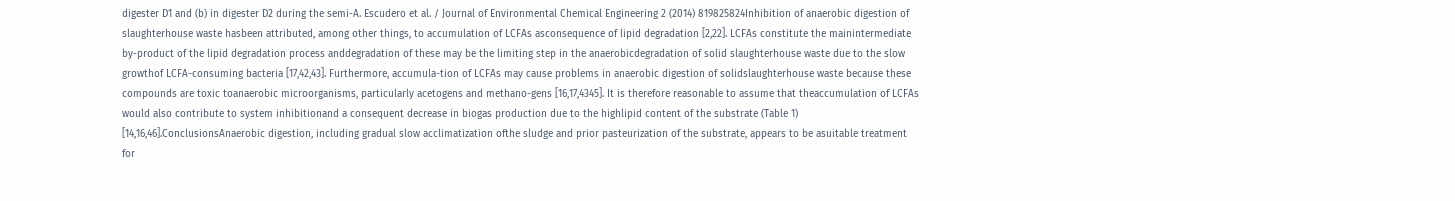digester D1 and (b) in digester D2 during the semi-A. Escudero et al. / Journal of Environmental Chemical Engineering 2 (2014) 819825824Inhibition of anaerobic digestion of slaughterhouse waste hasbeen attributed, among other things, to accumulation of LCFAs asconsequence of lipid degradation [2,22]. LCFAs constitute the mainintermediate by-product of the lipid degradation process anddegradation of these may be the limiting step in the anaerobicdegradation of solid slaughterhouse waste due to the slow growthof LCFA-consuming bacteria [17,42,43]. Furthermore, accumula-tion of LCFAs may cause problems in anaerobic digestion of solidslaughterhouse waste because these compounds are toxic toanaerobic microorganisms, particularly acetogens and methano-gens [16,17,4345]. It is therefore reasonable to assume that theaccumulation of LCFAs would also contribute to system inhibitionand a consequent decrease in biogas production due to the highlipid content of the substrate (Table 1) [14,16,46].ConclusionsAnaerobic digestion, including gradual slow acclimatization ofthe sludge and prior pasteurization of the substrate, appears to be asuitable treatment for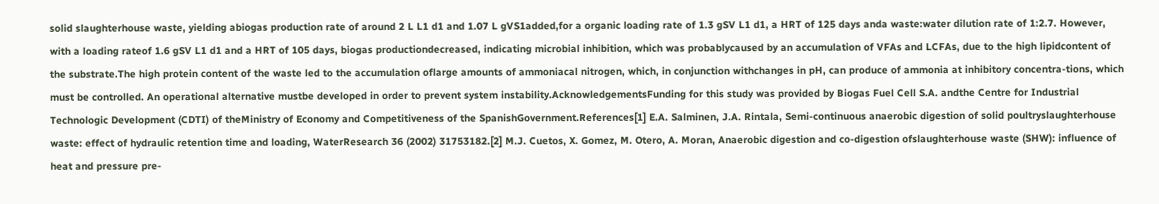solid slaughterhouse waste, yielding abiogas production rate of around 2 L L1 d1 and 1.07 L gVS1added,for a organic loading rate of 1.3 gSV L1 d1, a HRT of 125 days anda waste:water dilution rate of 1:2.7. However, with a loading rateof 1.6 gSV L1 d1 and a HRT of 105 days, biogas productiondecreased, indicating microbial inhibition, which was probablycaused by an accumulation of VFAs and LCFAs, due to the high lipidcontent of the substrate.The high protein content of the waste led to the accumulation oflarge amounts of ammoniacal nitrogen, which, in conjunction withchanges in pH, can produce of ammonia at inhibitory concentra-tions, which must be controlled. An operational alternative mustbe developed in order to prevent system instability.AcknowledgementsFunding for this study was provided by Biogas Fuel Cell S.A. andthe Centre for Industrial Technologic Development (CDTI) of theMinistry of Economy and Competitiveness of the SpanishGovernment.References[1] E.A. Salminen, J.A. Rintala, Semi-continuous anaerobic digestion of solid poultryslaughterhouse waste: effect of hydraulic retention time and loading, WaterResearch 36 (2002) 31753182.[2] M.J. Cuetos, X. Gomez, M. Otero, A. Moran, Anaerobic digestion and co-digestion ofslaughterhouse waste (SHW): influence of heat and pressure pre-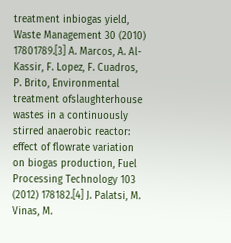treatment inbiogas yield, Waste Management 30 (2010) 17801789.[3] A. Marcos, A. Al-Kassir, F. Lopez, F. Cuadros, P. Brito, Environmental treatment ofslaughterhouse wastes in a continuously stirred anaerobic reactor: effect of flowrate variation on biogas production, Fuel Processing Technology 103 (2012) 178182.[4] J. Palatsi, M. Vinas, M.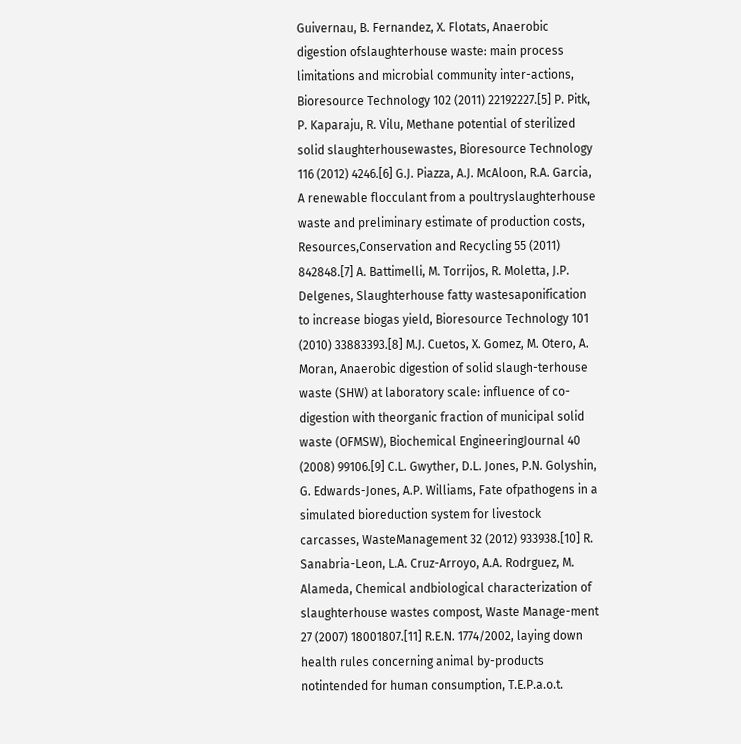Guivernau, B. Fernandez, X. Flotats, Anaerobic digestion ofslaughterhouse waste: main process limitations and microbial community inter-actions, Bioresource Technology 102 (2011) 22192227.[5] P. Pitk, P. Kaparaju, R. Vilu, Methane potential of sterilized solid slaughterhousewastes, Bioresource Technology 116 (2012) 4246.[6] G.J. Piazza, A.J. McAloon, R.A. Garcia, A renewable flocculant from a poultryslaughterhouse waste and preliminary estimate of production costs, Resources,Conservation and Recycling 55 (2011) 842848.[7] A. Battimelli, M. Torrijos, R. Moletta, J.P. Delgenes, Slaughterhouse fatty wastesaponification to increase biogas yield, Bioresource Technology 101 (2010) 33883393.[8] M.J. Cuetos, X. Gomez, M. Otero, A. Moran, Anaerobic digestion of solid slaugh-terhouse waste (SHW) at laboratory scale: influence of co-digestion with theorganic fraction of municipal solid waste (OFMSW), Biochemical EngineeringJournal 40 (2008) 99106.[9] C.L. Gwyther, D.L. Jones, P.N. Golyshin, G. Edwards-Jones, A.P. Williams, Fate ofpathogens in a simulated bioreduction system for livestock carcasses, WasteManagement 32 (2012) 933938.[10] R. Sanabria-Leon, L.A. Cruz-Arroyo, A.A. Rodrguez, M. Alameda, Chemical andbiological characterization of slaughterhouse wastes compost, Waste Manage-ment 27 (2007) 18001807.[11] R.E.N. 1774/2002, laying down health rules concerning animal by-products notintended for human consumption, T.E.P.a.o.t.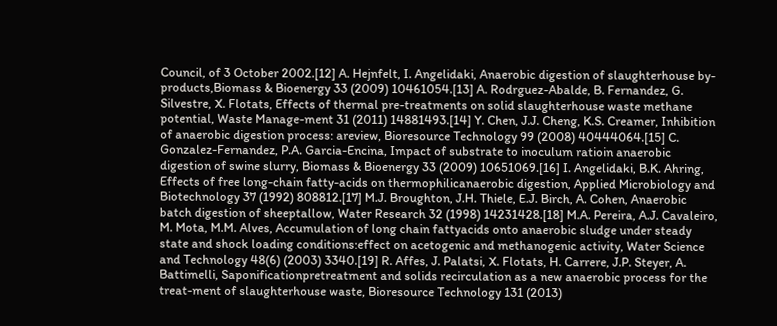Council, of 3 October 2002.[12] A. Hejnfelt, I. Angelidaki, Anaerobic digestion of slaughterhouse by-products,Biomass & Bioenergy 33 (2009) 10461054.[13] A. Rodrguez-Abalde, B. Fernandez, G. Silvestre, X. Flotats, Effects of thermal pre-treatments on solid slaughterhouse waste methane potential, Waste Manage-ment 31 (2011) 14881493.[14] Y. Chen, J.J. Cheng, K.S. Creamer, Inhibition of anaerobic digestion process: areview, Bioresource Technology 99 (2008) 40444064.[15] C. Gonzalez-Fernandez, P.A. Garcia-Encina, Impact of substrate to inoculum ratioin anaerobic digestion of swine slurry, Biomass & Bioenergy 33 (2009) 10651069.[16] I. Angelidaki, B.K. Ahring, Effects of free long-chain fatty-acids on thermophilicanaerobic digestion, Applied Microbiology and Biotechnology 37 (1992) 808812.[17] M.J. Broughton, J.H. Thiele, E.J. Birch, A. Cohen, Anaerobic batch digestion of sheeptallow, Water Research 32 (1998) 14231428.[18] M.A. Pereira, A.J. Cavaleiro, M. Mota, M.M. Alves, Accumulation of long chain fattyacids onto anaerobic sludge under steady state and shock loading conditions:effect on acetogenic and methanogenic activity, Water Science and Technology 48(6) (2003) 3340.[19] R. Affes, J. Palatsi, X. Flotats, H. Carrere, J.P. Steyer, A. Battimelli, Saponificationpretreatment and solids recirculation as a new anaerobic process for the treat-ment of slaughterhouse waste, Bioresource Technology 131 (2013)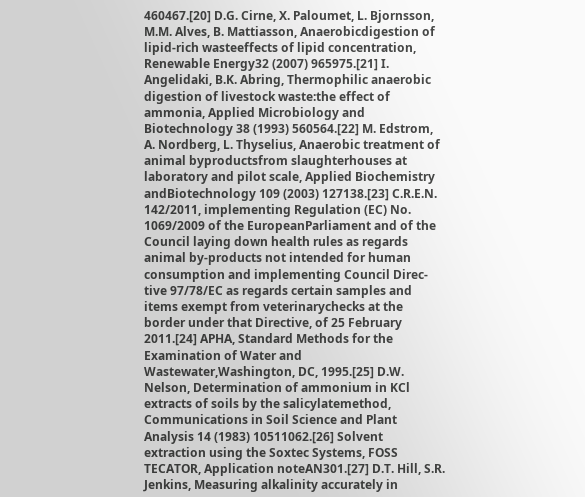460467.[20] D.G. Cirne, X. Paloumet, L. Bjornsson, M.M. Alves, B. Mattiasson, Anaerobicdigestion of lipid-rich wasteeffects of lipid concentration, Renewable Energy32 (2007) 965975.[21] I. Angelidaki, B.K. Abring, Thermophilic anaerobic digestion of livestock waste:the effect of ammonia, Applied Microbiology and Biotechnology 38 (1993) 560564.[22] M. Edstrom, A. Nordberg, L. Thyselius, Anaerobic treatment of animal byproductsfrom slaughterhouses at laboratory and pilot scale, Applied Biochemistry andBiotechnology 109 (2003) 127138.[23] C.R.E.N. 142/2011, implementing Regulation (EC) No. 1069/2009 of the EuropeanParliament and of the Council laying down health rules as regards animal by-products not intended for human consumption and implementing Council Direc-tive 97/78/EC as regards certain samples and items exempt from veterinarychecks at the border under that Directive, of 25 February 2011.[24] APHA, Standard Methods for the Examination of Water and Wastewater,Washington, DC, 1995.[25] D.W. Nelson, Determination of ammonium in KCl extracts of soils by the salicylatemethod, Communications in Soil Science and Plant Analysis 14 (1983) 10511062.[26] Solvent extraction using the Soxtec Systems, FOSS TECATOR, Application noteAN301.[27] D.T. Hill, S.R. Jenkins, Measuring alkalinity accurately in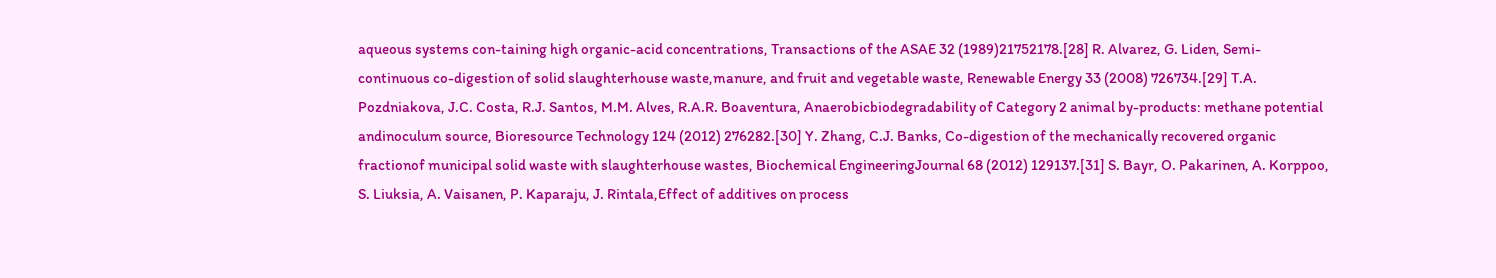aqueous systems con-taining high organic-acid concentrations, Transactions of the ASAE 32 (1989)21752178.[28] R. Alvarez, G. Liden, Semi-continuous co-digestion of solid slaughterhouse waste,manure, and fruit and vegetable waste, Renewable Energy 33 (2008) 726734.[29] T.A. Pozdniakova, J.C. Costa, R.J. Santos, M.M. Alves, R.A.R. Boaventura, Anaerobicbiodegradability of Category 2 animal by-products: methane potential andinoculum source, Bioresource Technology 124 (2012) 276282.[30] Y. Zhang, C.J. Banks, Co-digestion of the mechanically recovered organic fractionof municipal solid waste with slaughterhouse wastes, Biochemical EngineeringJournal 68 (2012) 129137.[31] S. Bayr, O. Pakarinen, A. Korppoo, S. Liuksia, A. Vaisanen, P. Kaparaju, J. Rintala,Effect of additives on process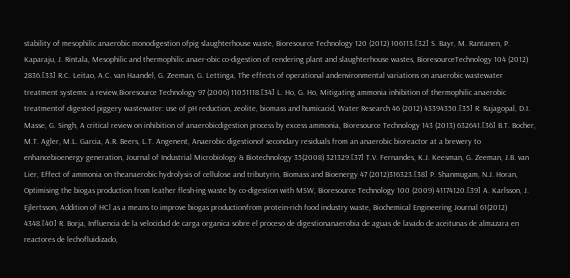stability of mesophilic anaerobic monodigestion ofpig slaughterhouse waste, Bioresource Technology 120 (2012) 106113.[32] S. Bayr, M. Rantanen, P. Kaparaju, J. Rintala, Mesophilic and thermophilic anaer-obic co-digestion of rendering plant and slaughterhouse wastes, BioresourceTechnology 104 (2012) 2836.[33] R.C. Leitao, A.C. van Haandel, G. Zeeman, G. Lettinga, The effects of operational andenvironmental variations on anaerobic wastewater treatment systems: a review,Bioresource Technology 97 (2006) 11051118.[34] L. Ho, G. Ho, Mitigating ammonia inhibition of thermophilic anaerobic treatmentof digested piggery wastewater: use of pH reduction, zeolite, biomass and humicacid, Water Research 46 (2012) 43394350.[35] R. Rajagopal, D.I. Masse, G. Singh, A critical review on inhibition of anaerobicdigestion process by excess ammonia, Bioresource Technology 143 (2013) 632641.[36] B.T. Bocher, M.T. Agler, M.L. Garcia, A.R. Beers, L.T. Angenent, Anaerobic digestionof secondary residuals from an anaerobic bioreactor at a brewery to enhancebioenergy generation, Journal of Industrial Microbiology & Biotechnology 35(2008) 321329.[37] T.V. Fernandes, K.J. Keesman, G. Zeeman, J.B. van Lier, Effect of ammonia on theanaerobic hydrolysis of cellulose and tributyrin, Biomass and Bioenergy 47 (2012)316323.[38] P. Shanmugam, N.J. Horan, Optimising the biogas production from leather flesh-ing waste by co-digestion with MSW, Bioresource Technology 100 (2009) 41174120.[39] A. Karlsson, J. Ejlertsson, Addition of HCl as a means to improve biogas productionfrom protein-rich food industry waste, Biochemical Engineering Journal 61(2012) 4348.[40] R. Borja, Influencia de la velocidad de carga organica sobre el proceso de digestionanaerobia de aguas de lavado de aceitunas de almazara en reactores de lechofluidizado,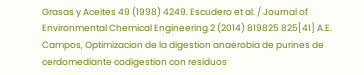Grasas y Aceites 49 (1998) 4249. Escudero et al. / Journal of Environmental Chemical Engineering 2 (2014) 819825 825[41] A.E. Campos, Optimizacion de la digestion anaerobia de purines de cerdomediante codigestion con residuos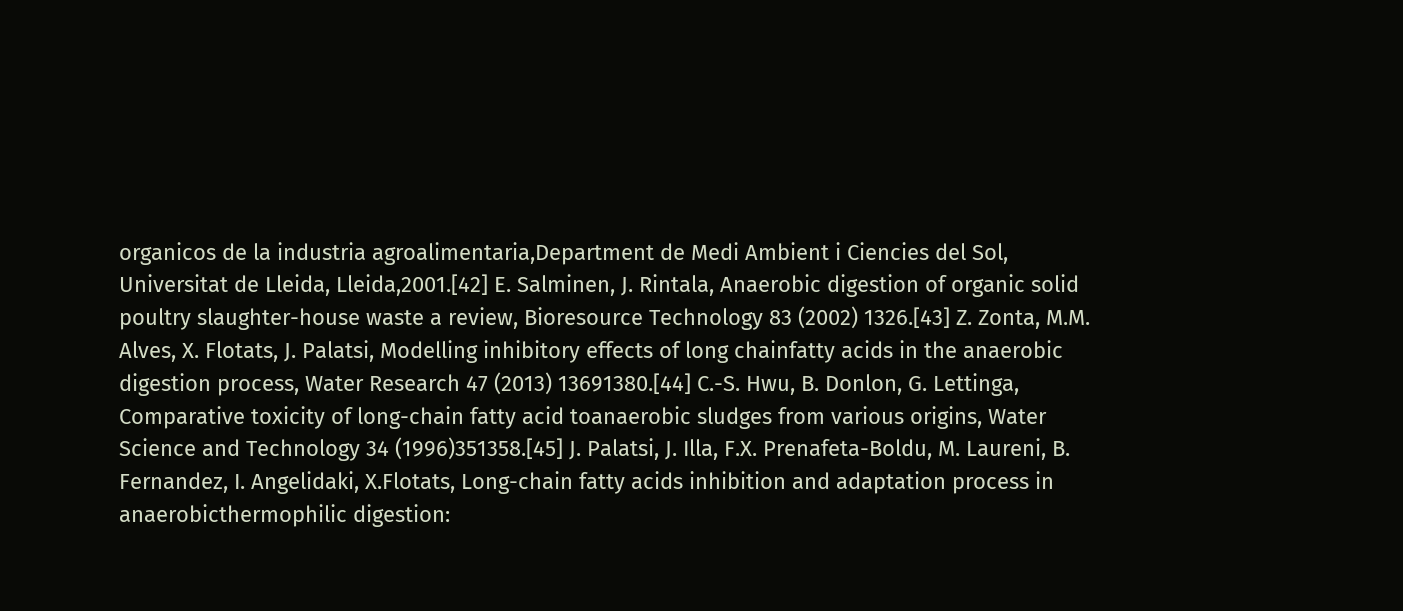organicos de la industria agroalimentaria,Department de Medi Ambient i Ciencies del Sol, Universitat de Lleida, Lleida,2001.[42] E. Salminen, J. Rintala, Anaerobic digestion of organic solid poultry slaughter-house waste a review, Bioresource Technology 83 (2002) 1326.[43] Z. Zonta, M.M. Alves, X. Flotats, J. Palatsi, Modelling inhibitory effects of long chainfatty acids in the anaerobic digestion process, Water Research 47 (2013) 13691380.[44] C.-S. Hwu, B. Donlon, G. Lettinga, Comparative toxicity of long-chain fatty acid toanaerobic sludges from various origins, Water Science and Technology 34 (1996)351358.[45] J. Palatsi, J. Illa, F.X. Prenafeta-Boldu, M. Laureni, B. Fernandez, I. Angelidaki, X.Flotats, Long-chain fatty acids inhibition and adaptation process in anaerobicthermophilic digestion: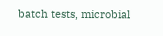batch tests, microbial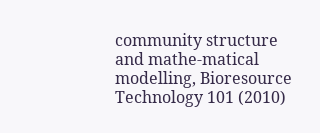community structure and mathe-matical modelling, Bioresource Technology 101 (2010)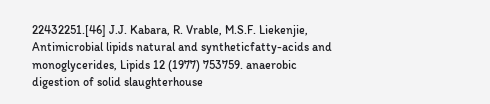22432251.[46] J.J. Kabara, R. Vrable, M.S.F. Liekenjie, Antimicrobial lipids natural and syntheticfatty-acids and monoglycerides, Lipids 12 (1977) 753759. anaerobic digestion of solid slaughterhouse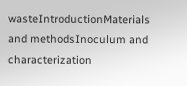wasteIntroductionMaterials and methodsInoculum and characterization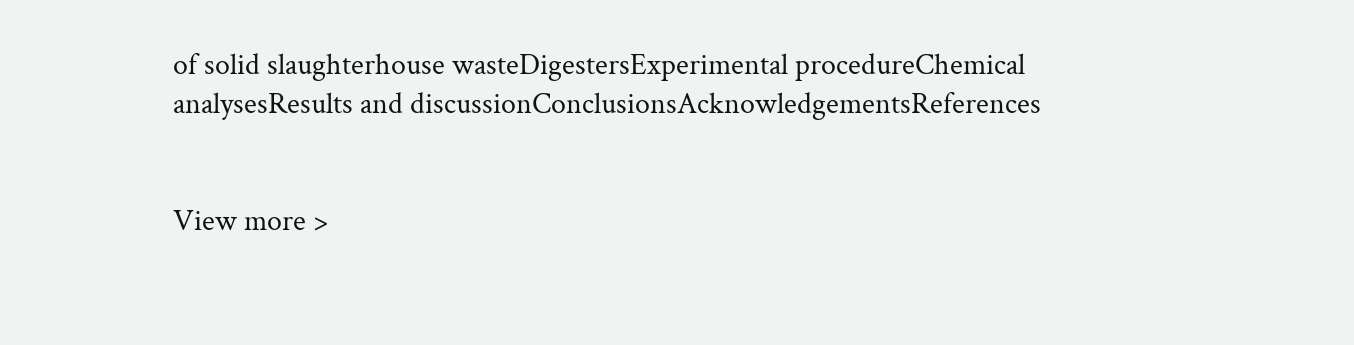of solid slaughterhouse wasteDigestersExperimental procedureChemical analysesResults and discussionConclusionsAcknowledgementsReferences


View more >